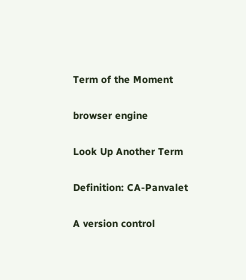Term of the Moment

browser engine

Look Up Another Term

Definition: CA-Panvalet

A version control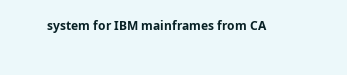system for IBM mainframes from CA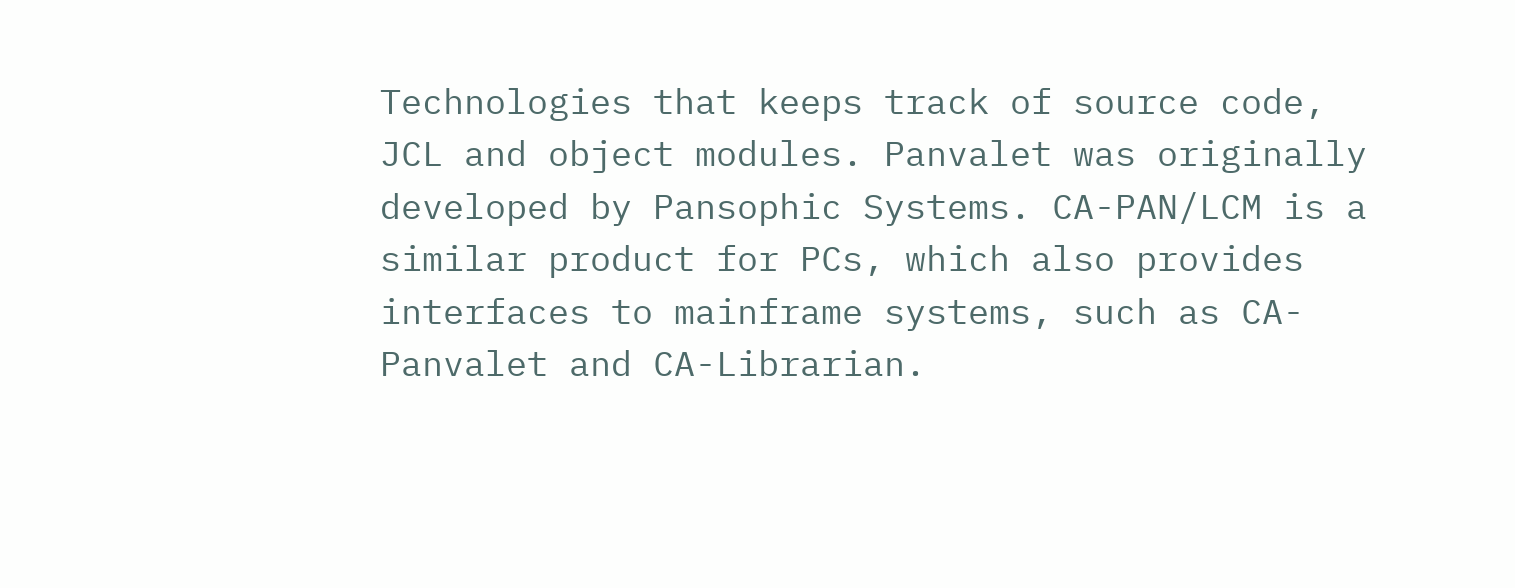Technologies that keeps track of source code, JCL and object modules. Panvalet was originally developed by Pansophic Systems. CA-PAN/LCM is a similar product for PCs, which also provides interfaces to mainframe systems, such as CA-Panvalet and CA-Librarian.